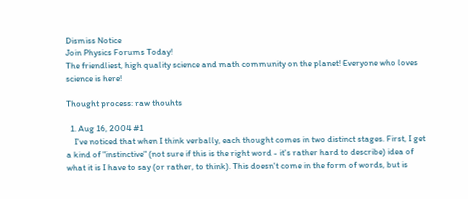Dismiss Notice
Join Physics Forums Today!
The friendliest, high quality science and math community on the planet! Everyone who loves science is here!

Thought process: raw thouhts

  1. Aug 16, 2004 #1
    I've noticed that when I think verbally, each thought comes in two distinct stages. First, I get a kind of "instinctive" (not sure if this is the right word - it's rather hard to describe) idea of what it is I have to say (or rather, to think). This doesn't come in the form of words, but is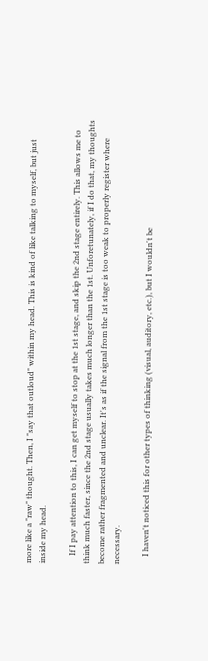more like a "raw" thought. Then, I "say that outloud" within my head. This is kind of like talking to myself, but just inside my head.

    If I pay attention to this, I can get myself to stop at the 1st stage, and skip the 2nd stage entirely. This allows me to think much faster, since the 2nd stage usually takes much longer than the 1st. Unforetunately, if I do that, my thoughts become rather fragmented and unclear. It's as if the signal from the 1st stage is too weak to properly register where necessary.

    I haven't noticed this for other types of thinking (visual, auditory, etc.), but I wouldn't be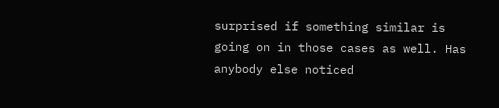surprised if something similar is going on in those cases as well. Has anybody else noticed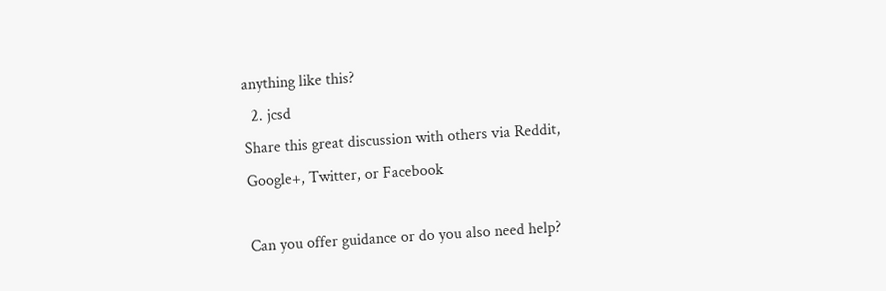anything like this?
  2. jcsd
Share this great discussion with others via Reddit, Google+, Twitter, or Facebook

Can you offer guidance or do you also need help?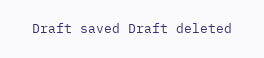Draft saved Draft deleted